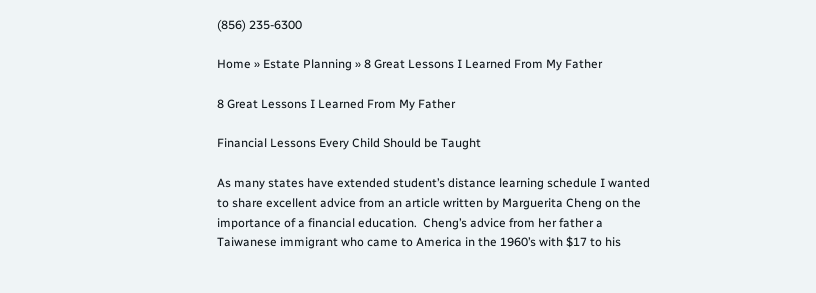(856) 235-6300

Home » Estate Planning » 8 Great Lessons I Learned From My Father

8 Great Lessons I Learned From My Father

Financial Lessons Every Child Should be Taught

As many states have extended student’s distance learning schedule I wanted to share excellent advice from an article written by Marguerita Cheng on the importance of a financial education.  Cheng’s advice from her father a Taiwanese immigrant who came to America in the 1960’s with $17 to his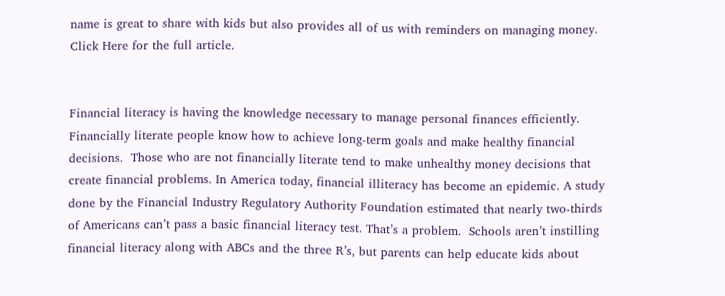name is great to share with kids but also provides all of us with reminders on managing money.  Click Here for the full article.


Financial literacy is having the knowledge necessary to manage personal finances efficiently. Financially literate people know how to achieve long-term goals and make healthy financial decisions.  Those who are not financially literate tend to make unhealthy money decisions that create financial problems. In America today, financial illiteracy has become an epidemic. A study done by the Financial Industry Regulatory Authority Foundation estimated that nearly two-thirds of Americans can’t pass a basic financial literacy test. That’s a problem.  Schools aren’t instilling financial literacy along with ABCs and the three R’s, but parents can help educate kids about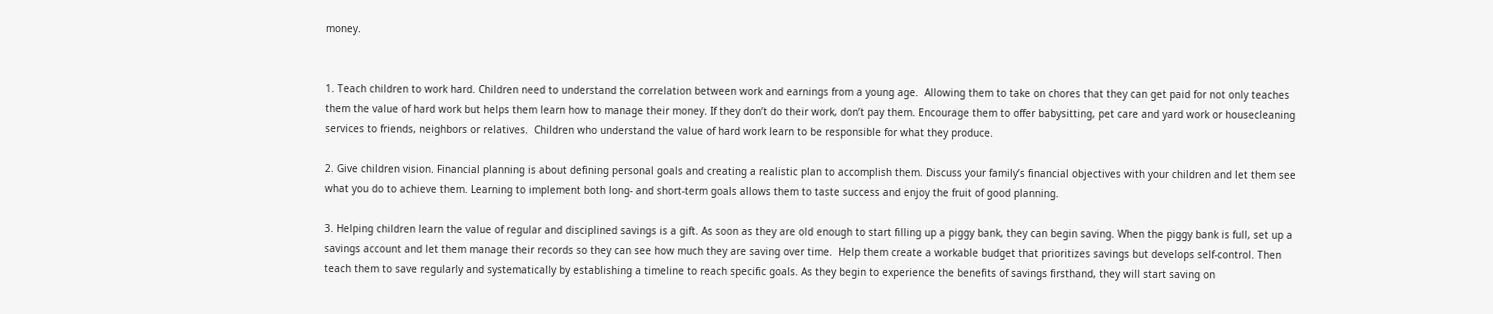money.


1. Teach children to work hard. Children need to understand the correlation between work and earnings from a young age.  Allowing them to take on chores that they can get paid for not only teaches them the value of hard work but helps them learn how to manage their money. If they don’t do their work, don’t pay them. Encourage them to offer babysitting, pet care and yard work or housecleaning services to friends, neighbors or relatives.  Children who understand the value of hard work learn to be responsible for what they produce.

2. Give children vision. Financial planning is about defining personal goals and creating a realistic plan to accomplish them. Discuss your family’s financial objectives with your children and let them see what you do to achieve them. Learning to implement both long- and short-term goals allows them to taste success and enjoy the fruit of good planning.

3. Helping children learn the value of regular and disciplined savings is a gift. As soon as they are old enough to start filling up a piggy bank, they can begin saving. When the piggy bank is full, set up a savings account and let them manage their records so they can see how much they are saving over time.  Help them create a workable budget that prioritizes savings but develops self-control. Then teach them to save regularly and systematically by establishing a timeline to reach specific goals. As they begin to experience the benefits of savings firsthand, they will start saving on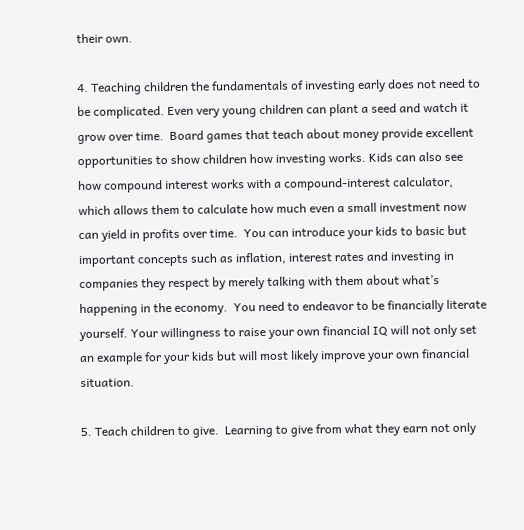their own.

4. Teaching children the fundamentals of investing early does not need to be complicated. Even very young children can plant a seed and watch it grow over time.  Board games that teach about money provide excellent opportunities to show children how investing works. Kids can also see how compound interest works with a compound-interest calculator, which allows them to calculate how much even a small investment now can yield in profits over time.  You can introduce your kids to basic but important concepts such as inflation, interest rates and investing in companies they respect by merely talking with them about what’s happening in the economy.  You need to endeavor to be financially literate yourself. Your willingness to raise your own financial IQ will not only set an example for your kids but will most likely improve your own financial situation.

5. Teach children to give.  Learning to give from what they earn not only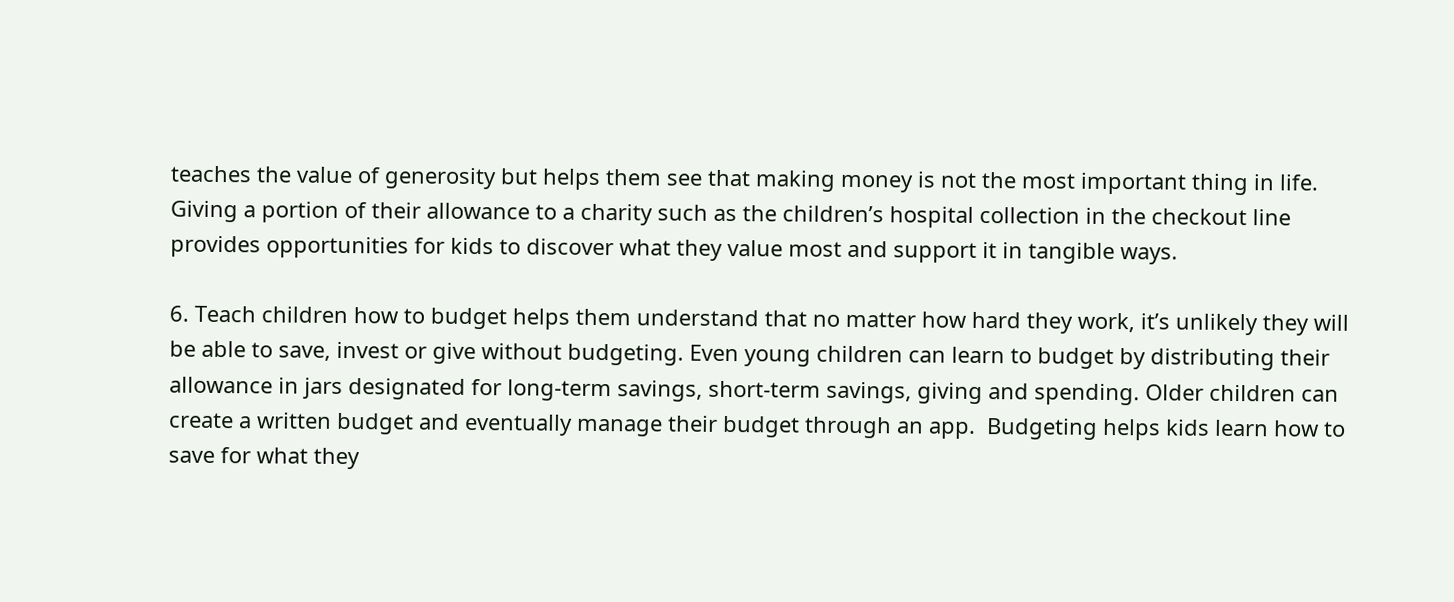teaches the value of generosity but helps them see that making money is not the most important thing in life.  Giving a portion of their allowance to a charity such as the children’s hospital collection in the checkout line provides opportunities for kids to discover what they value most and support it in tangible ways.

6. Teach children how to budget helps them understand that no matter how hard they work, it’s unlikely they will be able to save, invest or give without budgeting. Even young children can learn to budget by distributing their allowance in jars designated for long-term savings, short-term savings, giving and spending. Older children can create a written budget and eventually manage their budget through an app.  Budgeting helps kids learn how to save for what they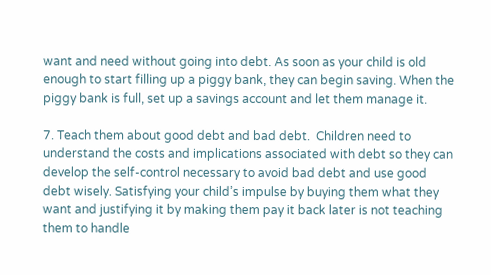want and need without going into debt. As soon as your child is old enough to start filling up a piggy bank, they can begin saving. When the piggy bank is full, set up a savings account and let them manage it.

7. Teach them about good debt and bad debt.  Children need to understand the costs and implications associated with debt so they can develop the self-control necessary to avoid bad debt and use good debt wisely. Satisfying your child’s impulse by buying them what they want and justifying it by making them pay it back later is not teaching them to handle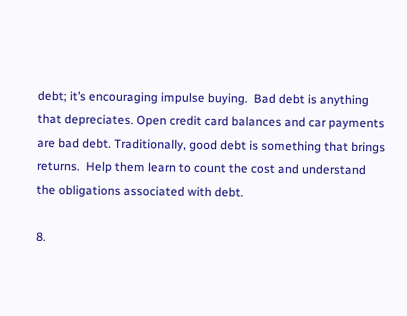debt; it’s encouraging impulse buying.  Bad debt is anything that depreciates. Open credit card balances and car payments are bad debt. Traditionally, good debt is something that brings returns.  Help them learn to count the cost and understand the obligations associated with debt.

8.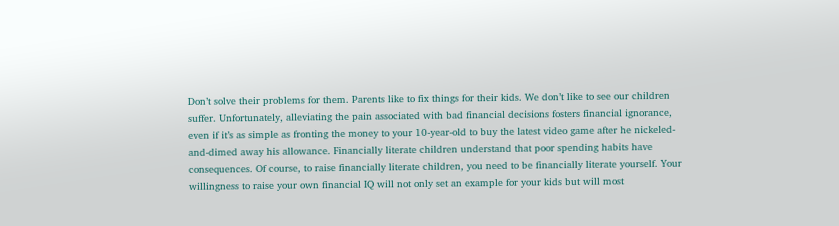Don’t solve their problems for them. Parents like to fix things for their kids. We don’t like to see our children suffer. Unfortunately, alleviating the pain associated with bad financial decisions fosters financial ignorance, even if it’s as simple as fronting the money to your 10-year-old to buy the latest video game after he nickeled-and-dimed away his allowance. Financially literate children understand that poor spending habits have consequences. Of course, to raise financially literate children, you need to be financially literate yourself. Your willingness to raise your own financial IQ will not only set an example for your kids but will most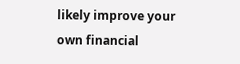likely improve your own financial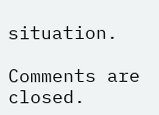situation.

Comments are closed.